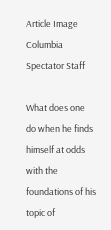Article Image
Columbia Spectator Staff

What does one do when he finds himself at odds with the foundations of his topic of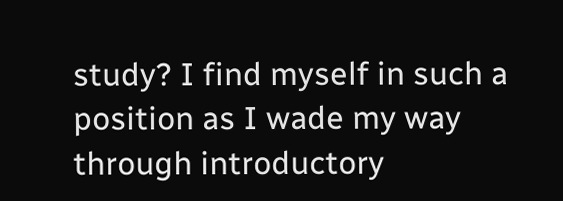study? I find myself in such a position as I wade my way through introductory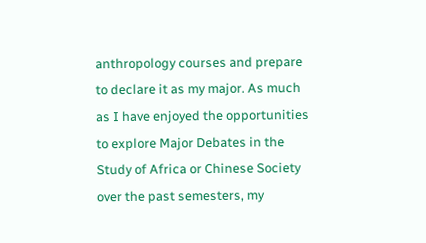anthropology courses and prepare to declare it as my major. As much as I have enjoyed the opportunities to explore Major Debates in the Study of Africa or Chinese Society over the past semesters, my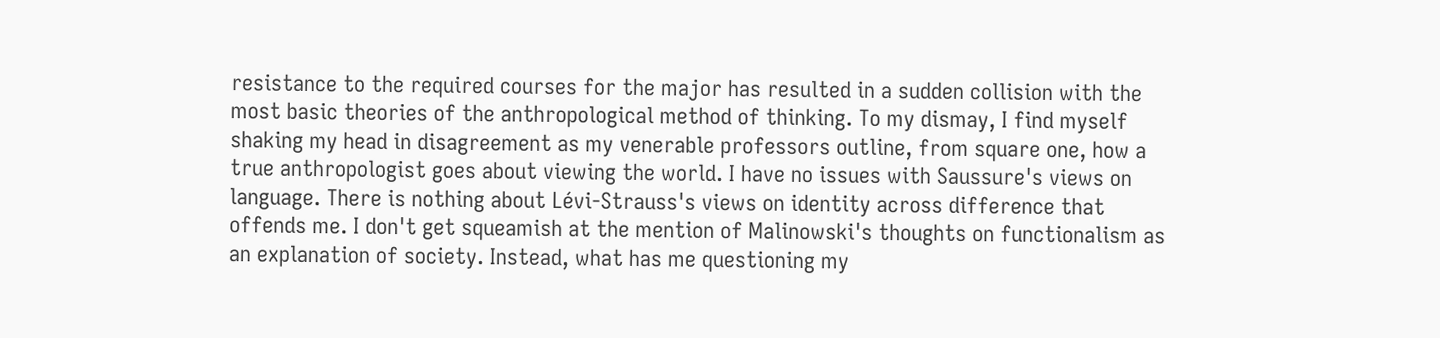resistance to the required courses for the major has resulted in a sudden collision with the most basic theories of the anthropological method of thinking. To my dismay, I find myself shaking my head in disagreement as my venerable professors outline, from square one, how a true anthropologist goes about viewing the world. I have no issues with Saussure's views on language. There is nothing about Lévi-Strauss's views on identity across difference that offends me. I don't get squeamish at the mention of Malinowski's thoughts on functionalism as an explanation of society. Instead, what has me questioning my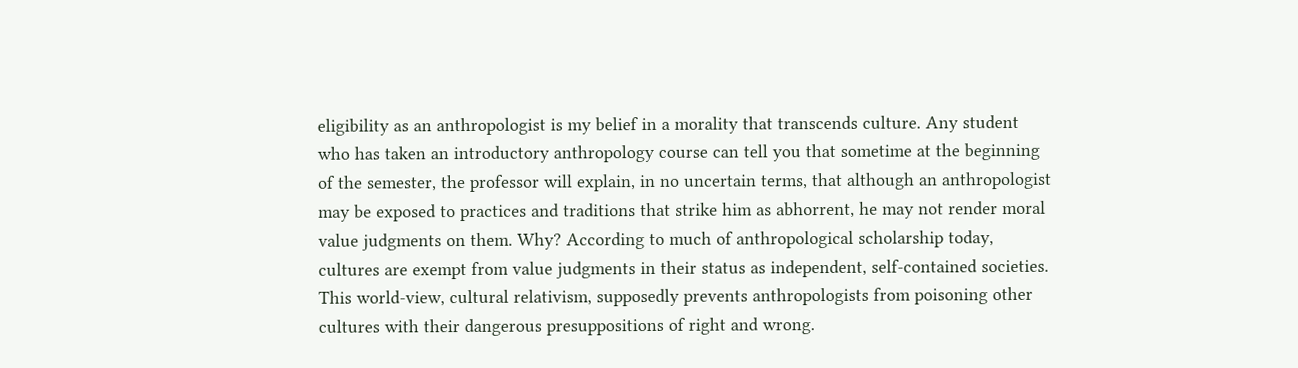eligibility as an anthropologist is my belief in a morality that transcends culture. Any student who has taken an introductory anthropology course can tell you that sometime at the beginning of the semester, the professor will explain, in no uncertain terms, that although an anthropologist may be exposed to practices and traditions that strike him as abhorrent, he may not render moral value judgments on them. Why? According to much of anthropological scholarship today, cultures are exempt from value judgments in their status as independent, self-contained societies. This world-view, cultural relativism, supposedly prevents anthropologists from poisoning other cultures with their dangerous presuppositions of right and wrong.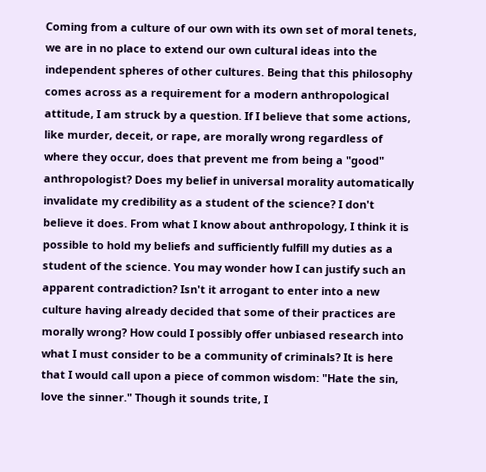Coming from a culture of our own with its own set of moral tenets, we are in no place to extend our own cultural ideas into the independent spheres of other cultures. Being that this philosophy comes across as a requirement for a modern anthropological attitude, I am struck by a question. If I believe that some actions, like murder, deceit, or rape, are morally wrong regardless of where they occur, does that prevent me from being a "good" anthropologist? Does my belief in universal morality automatically invalidate my credibility as a student of the science? I don't believe it does. From what I know about anthropology, I think it is possible to hold my beliefs and sufficiently fulfill my duties as a student of the science. You may wonder how I can justify such an apparent contradiction? Isn't it arrogant to enter into a new culture having already decided that some of their practices are morally wrong? How could I possibly offer unbiased research into what I must consider to be a community of criminals? It is here that I would call upon a piece of common wisdom: "Hate the sin, love the sinner." Though it sounds trite, I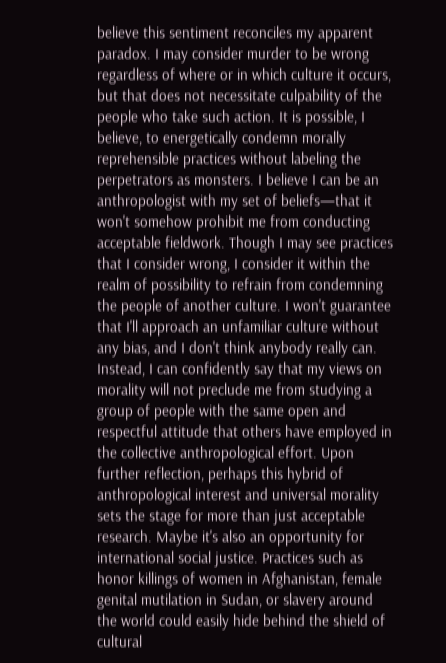believe this sentiment reconciles my apparent paradox. I may consider murder to be wrong regardless of where or in which culture it occurs, but that does not necessitate culpability of the people who take such action. It is possible, I believe, to energetically condemn morally reprehensible practices without labeling the perpetrators as monsters. I believe I can be an anthropologist with my set of beliefs—that it won't somehow prohibit me from conducting acceptable fieldwork. Though I may see practices that I consider wrong, I consider it within the realm of possibility to refrain from condemning the people of another culture. I won't guarantee that I'll approach an unfamiliar culture without any bias, and I don't think anybody really can. Instead, I can confidently say that my views on morality will not preclude me from studying a group of people with the same open and respectful attitude that others have employed in the collective anthropological effort. Upon further reflection, perhaps this hybrid of anthropological interest and universal morality sets the stage for more than just acceptable research. Maybe it's also an opportunity for international social justice. Practices such as honor killings of women in Afghanistan, female genital mutilation in Sudan, or slavery around the world could easily hide behind the shield of cultural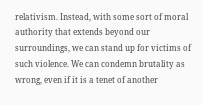relativism. Instead, with some sort of moral authority that extends beyond our surroundings, we can stand up for victims of such violence. We can condemn brutality as wrong, even if it is a tenet of another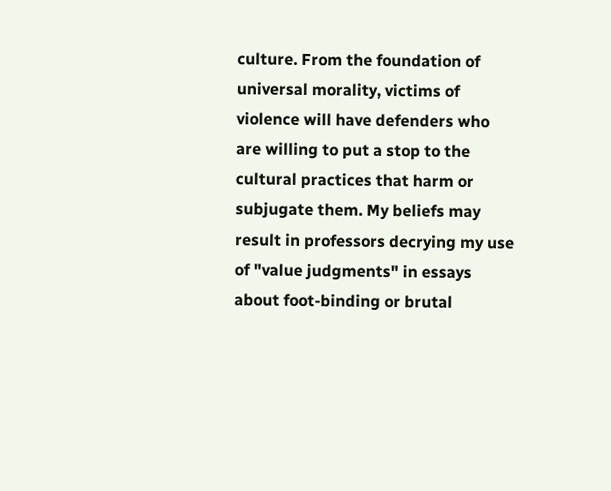culture. From the foundation of universal morality, victims of violence will have defenders who are willing to put a stop to the cultural practices that harm or subjugate them. My beliefs may result in professors decrying my use of "value judgments" in essays about foot-binding or brutal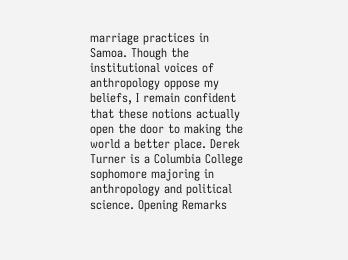marriage practices in Samoa. Though the institutional voices of anthropology oppose my beliefs, I remain confident that these notions actually open the door to making the world a better place. Derek Turner is a Columbia College sophomore majoring in anthropology and political science. Opening Remarks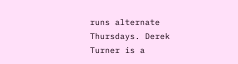runs alternate Thursdays. Derek Turner is a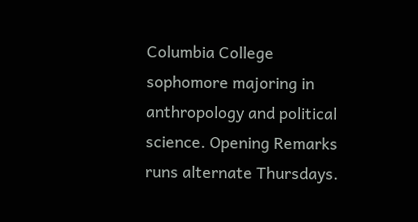Columbia College sophomore majoring in anthropology and political science. Opening Remarks runs alternate Thursdays.